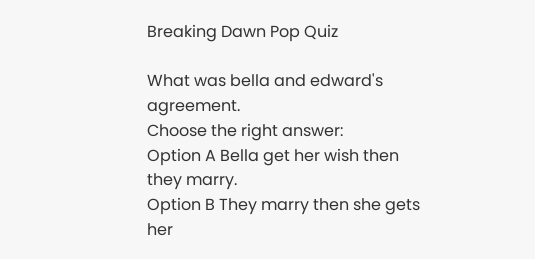Breaking Dawn Pop Quiz

What was bella and edward's agreement.
Choose the right answer:
Option A Bella get her wish then they marry.
Option B They marry then she gets her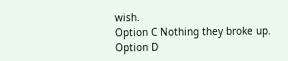wish.
Option C Nothing they broke up.
Option D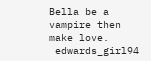Bella be a vampire then make love.
 edwards_girl94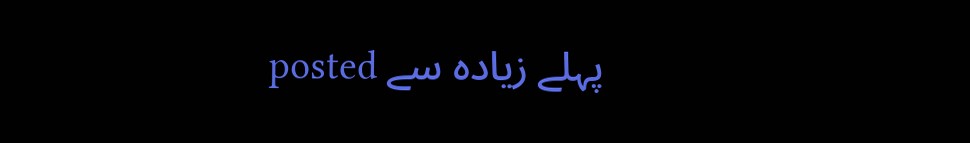posted پہلے زیادہ سے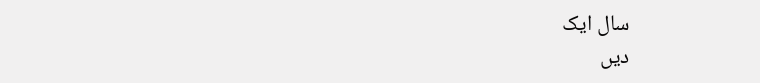سال ایک
دیں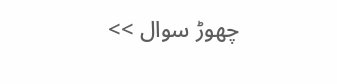چھوڑ سوال >>